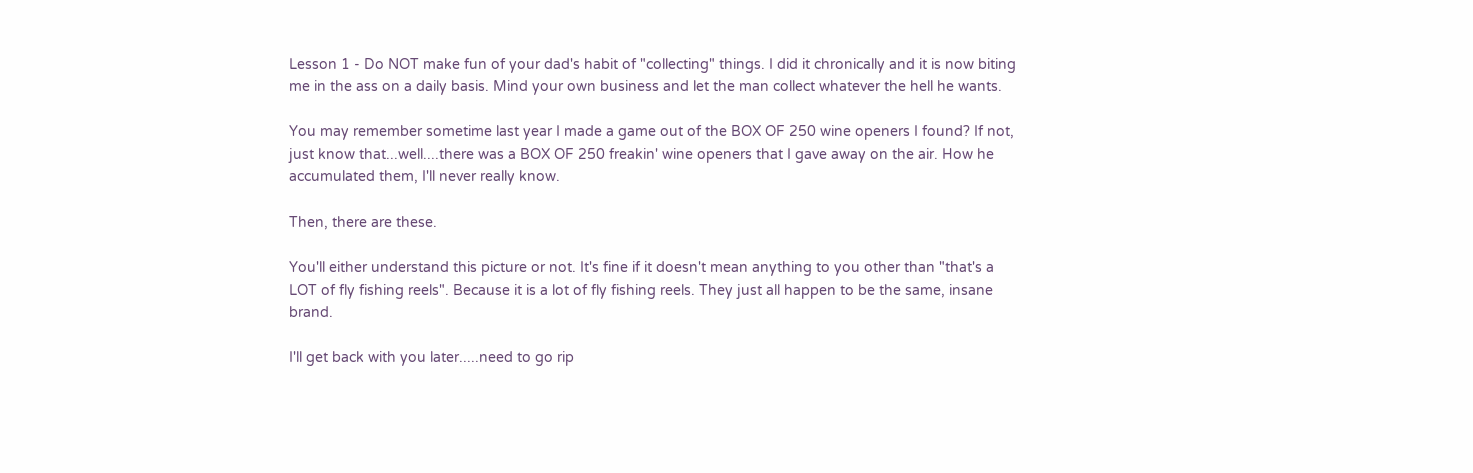Lesson 1 - Do NOT make fun of your dad's habit of "collecting" things. I did it chronically and it is now biting me in the ass on a daily basis. Mind your own business and let the man collect whatever the hell he wants.

You may remember sometime last year I made a game out of the BOX OF 250 wine openers I found? If not, just know that...well....there was a BOX OF 250 freakin' wine openers that I gave away on the air. How he accumulated them, I'll never really know.

Then, there are these.

You'll either understand this picture or not. It's fine if it doesn't mean anything to you other than "that's a LOT of fly fishing reels". Because it is a lot of fly fishing reels. They just all happen to be the same, insane brand.

I'll get back with you later.....need to go rip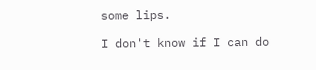some lips.

I don't know if I can do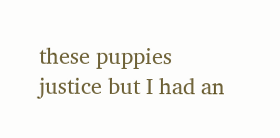these puppies justice but I had an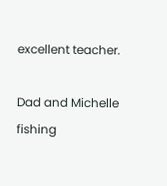excellent teacher.

Dad and Michelle fishing